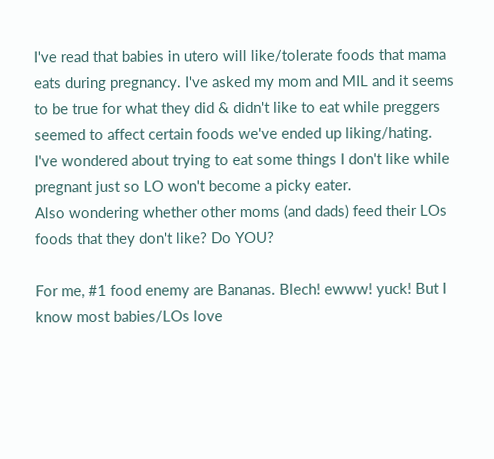I've read that babies in utero will like/tolerate foods that mama eats during pregnancy. I've asked my mom and MIL and it seems to be true for what they did & didn't like to eat while preggers seemed to affect certain foods we've ended up liking/hating.
I've wondered about trying to eat some things I don't like while pregnant just so LO won't become a picky eater.
Also wondering whether other moms (and dads) feed their LOs foods that they don't like? Do YOU?

For me, #1 food enemy are Bananas. Blech! ewww! yuck! But I know most babies/LOs love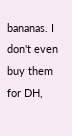bananas. I don't even buy them for DH,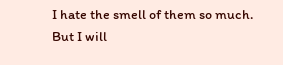I hate the smell of them so much. But I will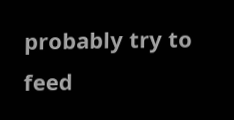probably try to feed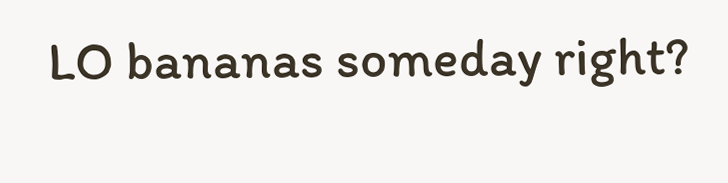LO bananas someday right?